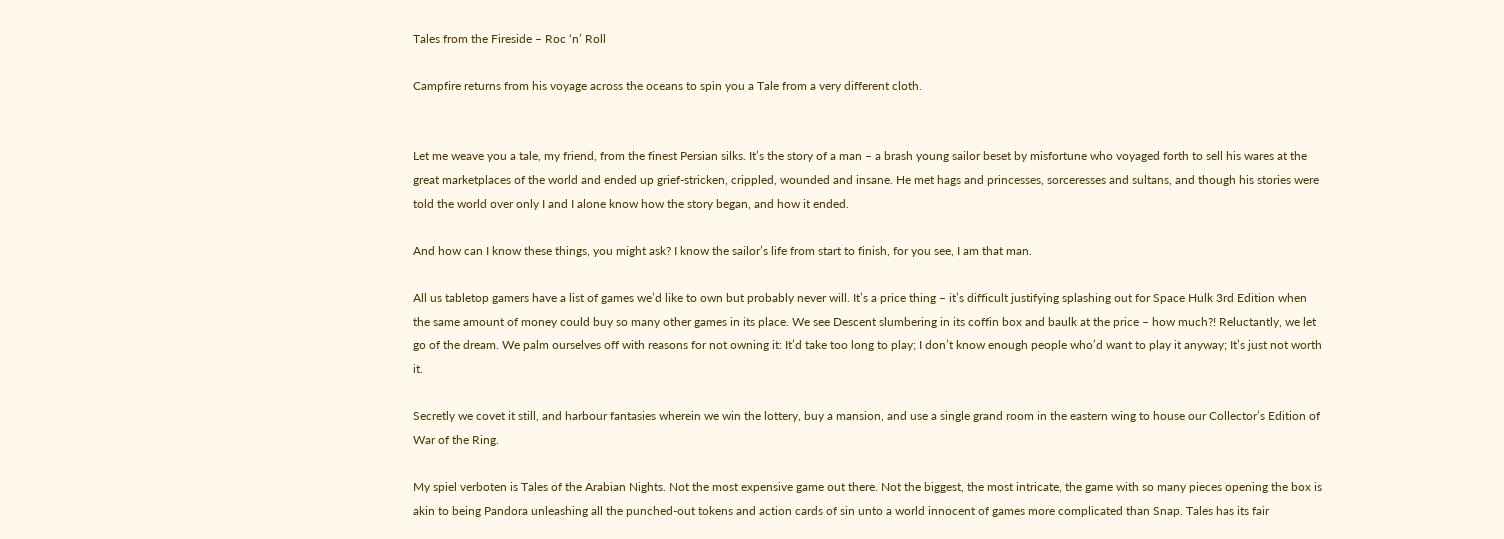Tales from the Fireside – Roc ‘n’ Roll

Campfire returns from his voyage across the oceans to spin you a Tale from a very different cloth.


Let me weave you a tale, my friend, from the finest Persian silks. It’s the story of a man – a brash young sailor beset by misfortune who voyaged forth to sell his wares at the great marketplaces of the world and ended up grief-stricken, crippled, wounded and insane. He met hags and princesses, sorceresses and sultans, and though his stories were told the world over only I and I alone know how the story began, and how it ended.

And how can I know these things, you might ask? I know the sailor’s life from start to finish, for you see, I am that man.

All us tabletop gamers have a list of games we’d like to own but probably never will. It’s a price thing – it’s difficult justifying splashing out for Space Hulk 3rd Edition when the same amount of money could buy so many other games in its place. We see Descent slumbering in its coffin box and baulk at the price – how much?! Reluctantly, we let go of the dream. We palm ourselves off with reasons for not owning it: It’d take too long to play; I don’t know enough people who’d want to play it anyway; It’s just not worth it.

Secretly we covet it still, and harbour fantasies wherein we win the lottery, buy a mansion, and use a single grand room in the eastern wing to house our Collector’s Edition of War of the Ring.

My spiel verboten is Tales of the Arabian Nights. Not the most expensive game out there. Not the biggest, the most intricate, the game with so many pieces opening the box is akin to being Pandora unleashing all the punched-out tokens and action cards of sin unto a world innocent of games more complicated than Snap. Tales has its fair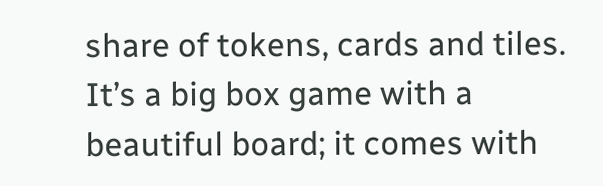share of tokens, cards and tiles. It’s a big box game with a beautiful board; it comes with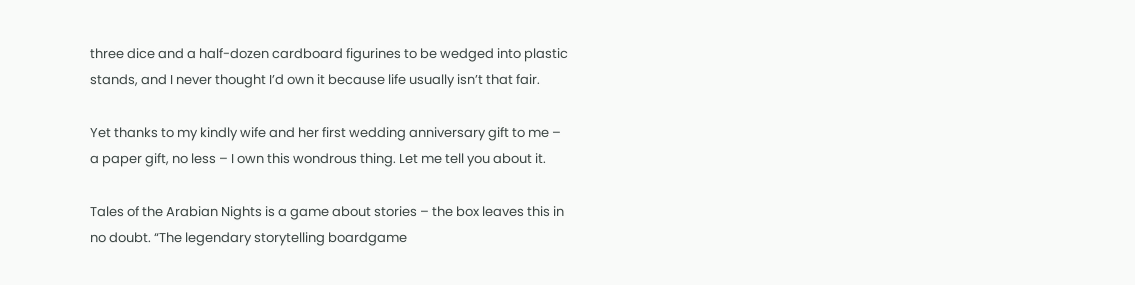three dice and a half-dozen cardboard figurines to be wedged into plastic stands, and I never thought I’d own it because life usually isn’t that fair.

Yet thanks to my kindly wife and her first wedding anniversary gift to me – a paper gift, no less – I own this wondrous thing. Let me tell you about it.

Tales of the Arabian Nights is a game about stories – the box leaves this in no doubt. “The legendary storytelling boardgame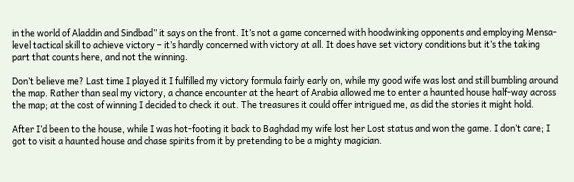in the world of Aladdin and Sindbad” it says on the front. It’s not a game concerned with hoodwinking opponents and employing Mensa-level tactical skill to achieve victory – it’s hardly concerned with victory at all. It does have set victory conditions but it’s the taking part that counts here, and not the winning.

Don’t believe me? Last time I played it I fulfilled my victory formula fairly early on, while my good wife was lost and still bumbling around the map. Rather than seal my victory, a chance encounter at the heart of Arabia allowed me to enter a haunted house half-way across the map; at the cost of winning I decided to check it out. The treasures it could offer intrigued me, as did the stories it might hold.

After I’d been to the house, while I was hot-footing it back to Baghdad my wife lost her Lost status and won the game. I don’t care; I got to visit a haunted house and chase spirits from it by pretending to be a mighty magician.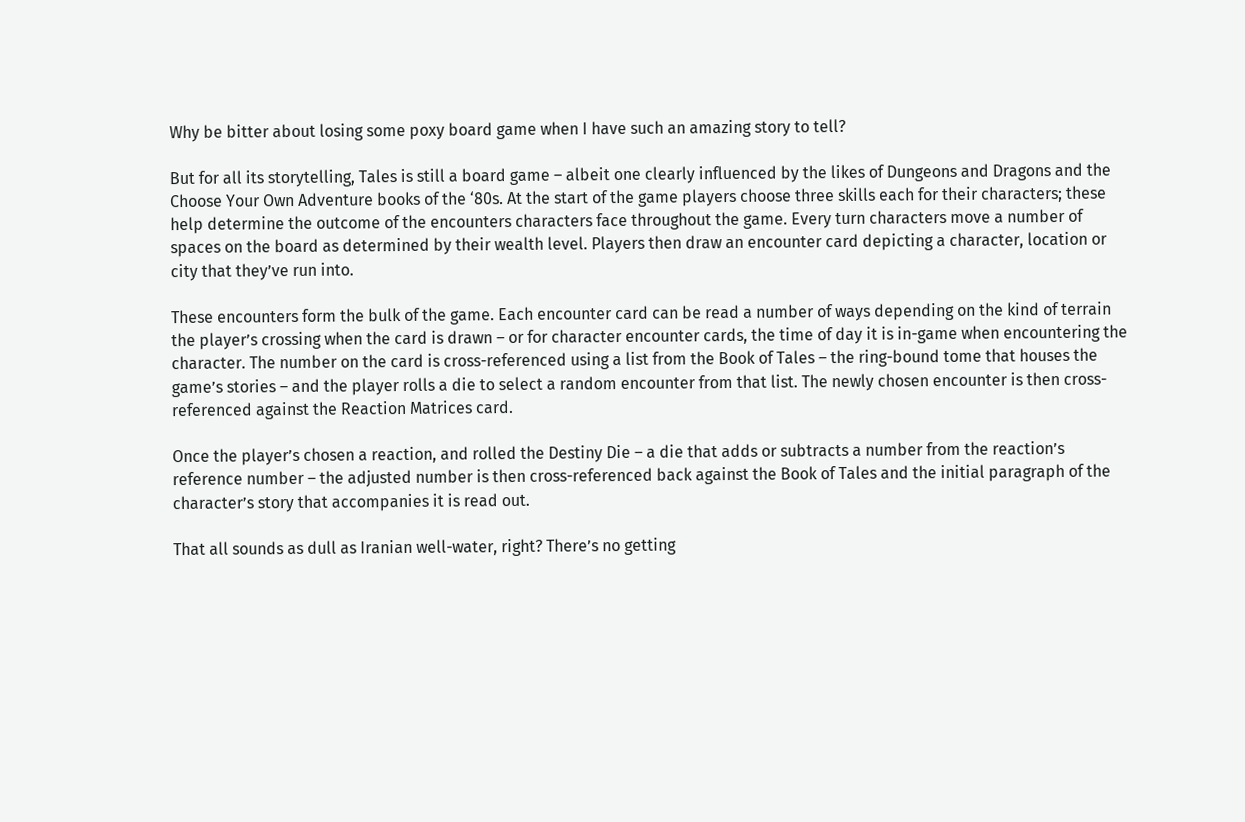Why be bitter about losing some poxy board game when I have such an amazing story to tell?

But for all its storytelling, Tales is still a board game – albeit one clearly influenced by the likes of Dungeons and Dragons and the Choose Your Own Adventure books of the ‘80s. At the start of the game players choose three skills each for their characters; these help determine the outcome of the encounters characters face throughout the game. Every turn characters move a number of spaces on the board as determined by their wealth level. Players then draw an encounter card depicting a character, location or city that they’ve run into.

These encounters form the bulk of the game. Each encounter card can be read a number of ways depending on the kind of terrain the player’s crossing when the card is drawn – or for character encounter cards, the time of day it is in-game when encountering the character. The number on the card is cross-referenced using a list from the Book of Tales – the ring-bound tome that houses the game’s stories – and the player rolls a die to select a random encounter from that list. The newly chosen encounter is then cross-referenced against the Reaction Matrices card.

Once the player’s chosen a reaction, and rolled the Destiny Die – a die that adds or subtracts a number from the reaction’s reference number – the adjusted number is then cross-referenced back against the Book of Tales and the initial paragraph of the character’s story that accompanies it is read out.

That all sounds as dull as Iranian well-water, right? There’s no getting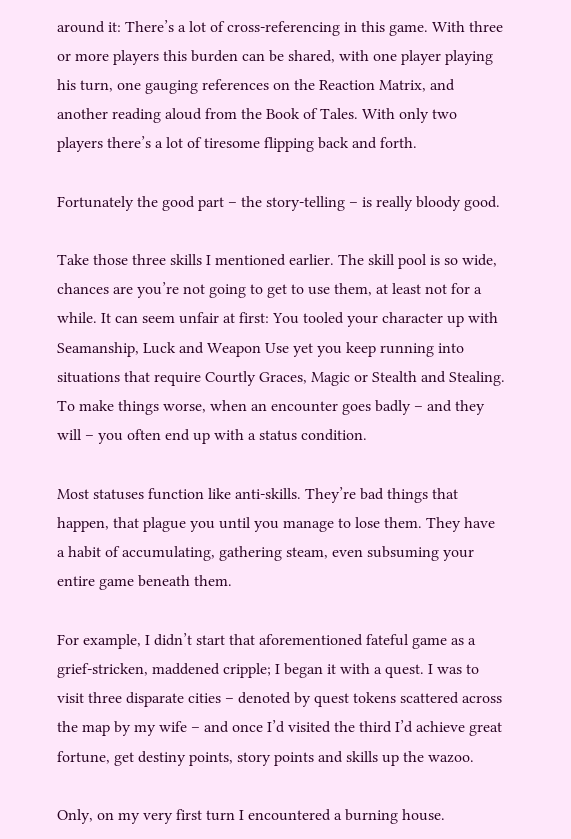around it: There’s a lot of cross-referencing in this game. With three or more players this burden can be shared, with one player playing his turn, one gauging references on the Reaction Matrix, and another reading aloud from the Book of Tales. With only two players there’s a lot of tiresome flipping back and forth.

Fortunately the good part – the story-telling – is really bloody good.

Take those three skills I mentioned earlier. The skill pool is so wide, chances are you’re not going to get to use them, at least not for a while. It can seem unfair at first: You tooled your character up with Seamanship, Luck and Weapon Use yet you keep running into situations that require Courtly Graces, Magic or Stealth and Stealing. To make things worse, when an encounter goes badly – and they will – you often end up with a status condition.

Most statuses function like anti-skills. They’re bad things that happen, that plague you until you manage to lose them. They have a habit of accumulating, gathering steam, even subsuming your entire game beneath them.

For example, I didn’t start that aforementioned fateful game as a grief-stricken, maddened cripple; I began it with a quest. I was to visit three disparate cities – denoted by quest tokens scattered across the map by my wife – and once I’d visited the third I’d achieve great fortune, get destiny points, story points and skills up the wazoo.

Only, on my very first turn I encountered a burning house.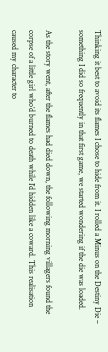Thinking it best to avoid its flames I chose to hide from it. I rolled a Minus on the Destiny Die – something I did so frequently in that first game, we started wondering if the die was loaded.

As the story went, after the flames had died down, the following morning villagers found the corpse of a little girl who’d burned to death while I’d hidden like a coward. This realisation caused my character to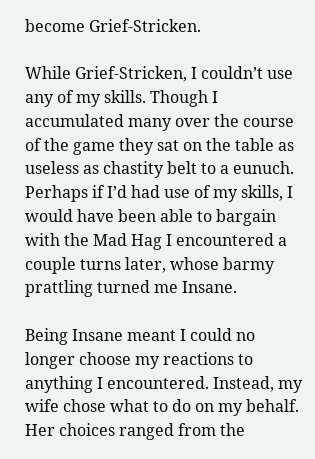become Grief-Stricken.

While Grief-Stricken, I couldn’t use any of my skills. Though I accumulated many over the course of the game they sat on the table as useless as chastity belt to a eunuch. Perhaps if I’d had use of my skills, I would have been able to bargain with the Mad Hag I encountered a couple turns later, whose barmy prattling turned me Insane.

Being Insane meant I could no longer choose my reactions to anything I encountered. Instead, my wife chose what to do on my behalf. Her choices ranged from the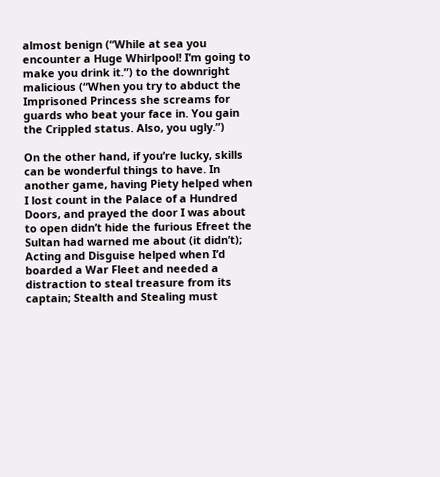almost benign (“While at sea you encounter a Huge Whirlpool! I’m going to make you drink it.”) to the downright malicious (“When you try to abduct the Imprisoned Princess she screams for guards who beat your face in. You gain the Crippled status. Also, you ugly.”)

On the other hand, if you’re lucky, skills can be wonderful things to have. In another game, having Piety helped when I lost count in the Palace of a Hundred Doors, and prayed the door I was about to open didn’t hide the furious Efreet the Sultan had warned me about (it didn’t); Acting and Disguise helped when I’d boarded a War Fleet and needed a distraction to steal treasure from its captain; Stealth and Stealing must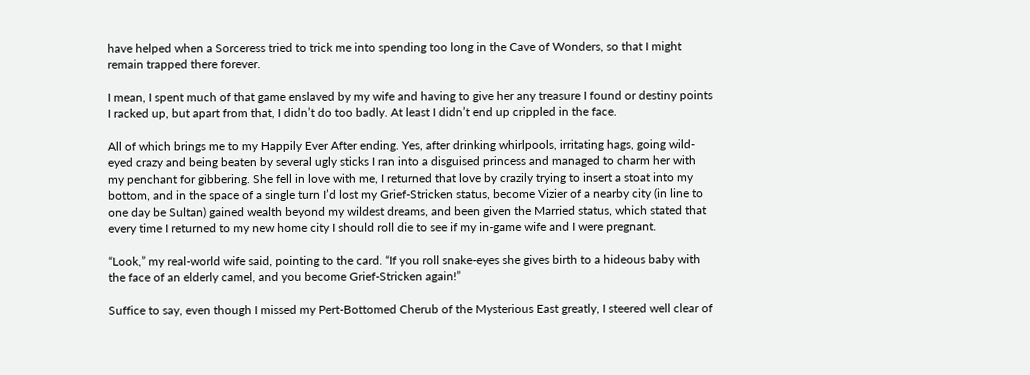have helped when a Sorceress tried to trick me into spending too long in the Cave of Wonders, so that I might remain trapped there forever.

I mean, I spent much of that game enslaved by my wife and having to give her any treasure I found or destiny points I racked up, but apart from that, I didn’t do too badly. At least I didn’t end up crippled in the face.

All of which brings me to my Happily Ever After ending. Yes, after drinking whirlpools, irritating hags, going wild-eyed crazy and being beaten by several ugly sticks I ran into a disguised princess and managed to charm her with my penchant for gibbering. She fell in love with me, I returned that love by crazily trying to insert a stoat into my bottom, and in the space of a single turn I’d lost my Grief-Stricken status, become Vizier of a nearby city (in line to one day be Sultan) gained wealth beyond my wildest dreams, and been given the Married status, which stated that every time I returned to my new home city I should roll die to see if my in-game wife and I were pregnant.

“Look,” my real-world wife said, pointing to the card. “If you roll snake-eyes she gives birth to a hideous baby with the face of an elderly camel, and you become Grief-Stricken again!”

Suffice to say, even though I missed my Pert-Bottomed Cherub of the Mysterious East greatly, I steered well clear of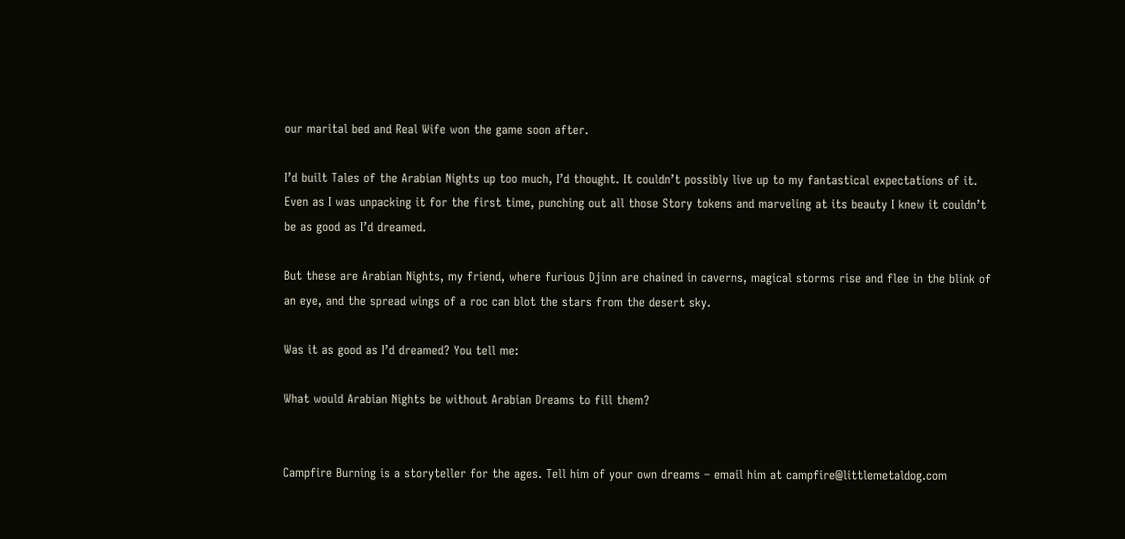our marital bed and Real Wife won the game soon after.

I’d built Tales of the Arabian Nights up too much, I’d thought. It couldn’t possibly live up to my fantastical expectations of it. Even as I was unpacking it for the first time, punching out all those Story tokens and marveling at its beauty I knew it couldn’t be as good as I’d dreamed.

But these are Arabian Nights, my friend, where furious Djinn are chained in caverns, magical storms rise and flee in the blink of an eye, and the spread wings of a roc can blot the stars from the desert sky.

Was it as good as I’d dreamed? You tell me:

What would Arabian Nights be without Arabian Dreams to fill them?


Campfire Burning is a storyteller for the ages. Tell him of your own dreams – email him at campfire@littlemetaldog.com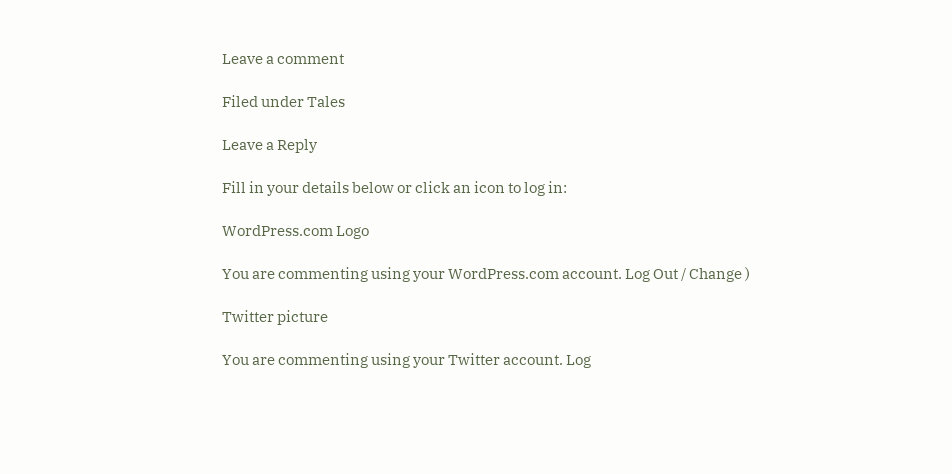Leave a comment

Filed under Tales

Leave a Reply

Fill in your details below or click an icon to log in:

WordPress.com Logo

You are commenting using your WordPress.com account. Log Out / Change )

Twitter picture

You are commenting using your Twitter account. Log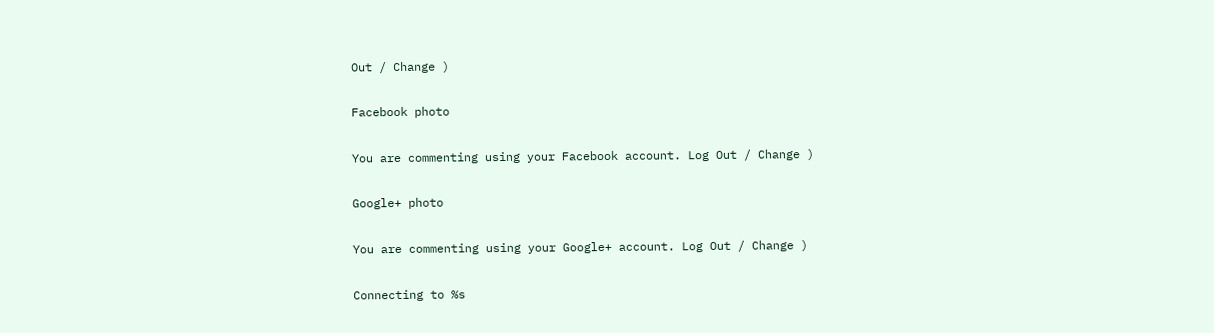Out / Change )

Facebook photo

You are commenting using your Facebook account. Log Out / Change )

Google+ photo

You are commenting using your Google+ account. Log Out / Change )

Connecting to %s